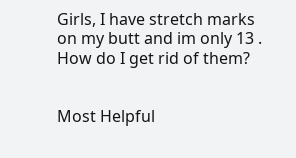Girls, I have stretch marks on my butt and im only 13 . How do I get rid of them?


Most Helpful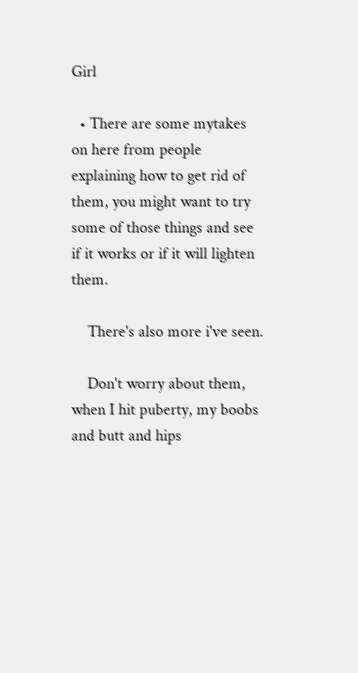Girl

  • There are some mytakes on here from people explaining how to get rid of them, you might want to try some of those things and see if it works or if it will lighten them.

    There's also more i've seen.

    Don't worry about them, when I hit puberty, my boobs and butt and hips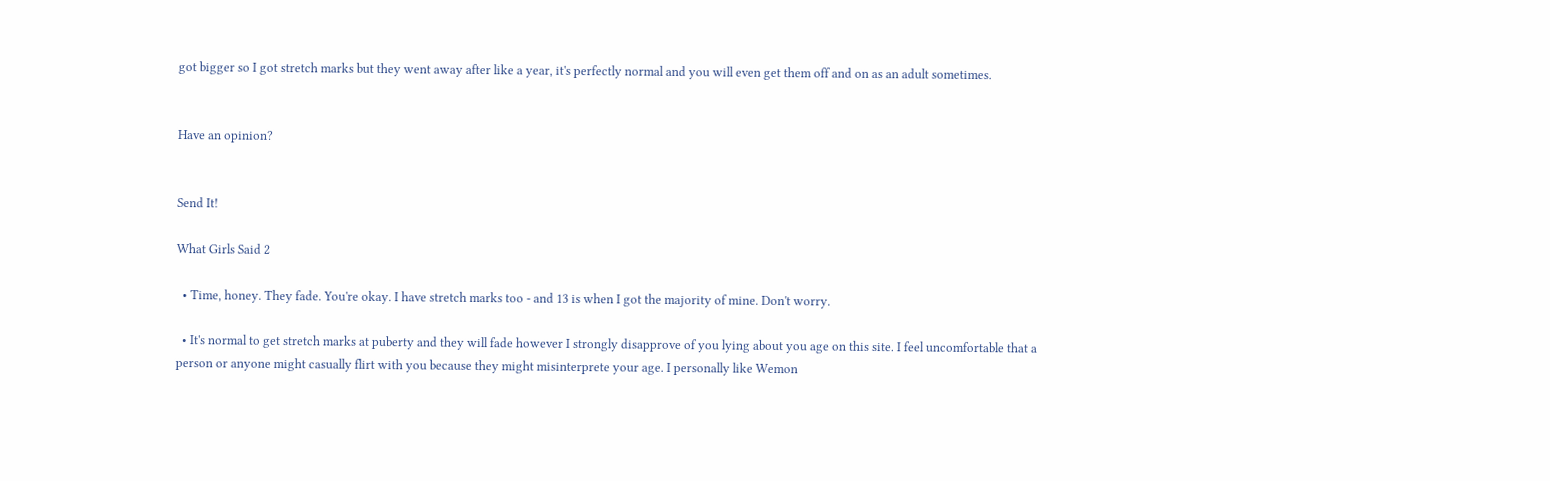got bigger so I got stretch marks but they went away after like a year, it's perfectly normal and you will even get them off and on as an adult sometimes.


Have an opinion?


Send It!

What Girls Said 2

  • Time, honey. They fade. You're okay. I have stretch marks too - and 13 is when I got the majority of mine. Don't worry.

  • It's normal to get stretch marks at puberty and they will fade however I strongly disapprove of you lying about you age on this site. I feel uncomfortable that a person or anyone might casually flirt with you because they might misinterprete your age. I personally like Wemon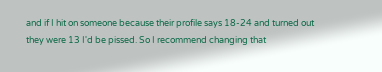and if I hit on someone because their profile says 18-24 and turned out they were 13 I'd be pissed. So I recommend changing that